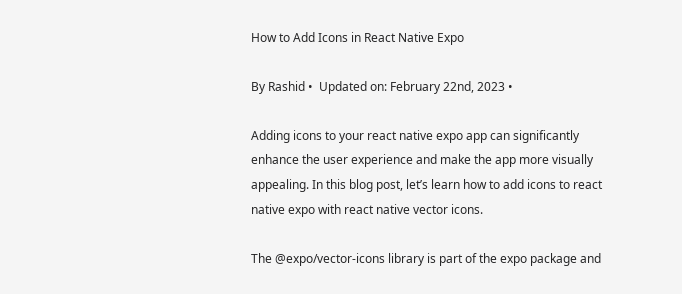How to Add Icons in React Native Expo

By Rashid •  Updated on: February 22nd, 2023 •

Adding icons to your react native expo app can significantly enhance the user experience and make the app more visually appealing. In this blog post, let’s learn how to add icons to react native expo with react native vector icons.

The @expo/vector-icons library is part of the expo package and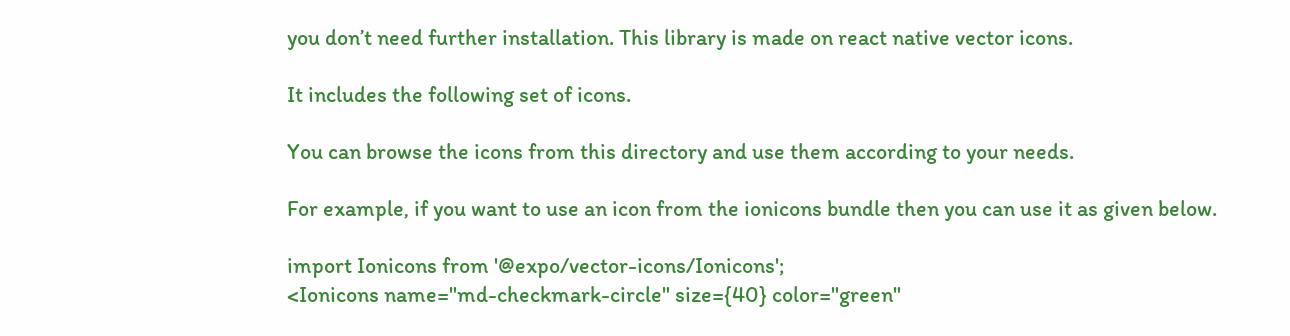you don’t need further installation. This library is made on react native vector icons.

It includes the following set of icons.

You can browse the icons from this directory and use them according to your needs.

For example, if you want to use an icon from the ionicons bundle then you can use it as given below.

import Ionicons from '@expo/vector-icons/Ionicons';
<Ionicons name="md-checkmark-circle" size={40} color="green"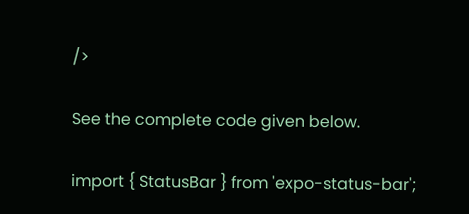/>

See the complete code given below.

import { StatusBar } from 'expo-status-bar';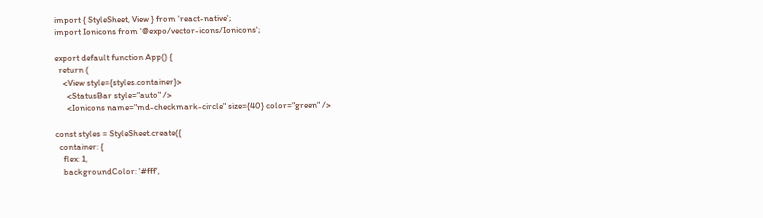import { StyleSheet, View } from 'react-native';
import Ionicons from '@expo/vector-icons/Ionicons';

export default function App() {
  return (
    <View style={styles.container}>
      <StatusBar style="auto" />
      <Ionicons name="md-checkmark-circle" size={40} color="green" />

const styles = StyleSheet.create({
  container: {
    flex: 1,
    backgroundColor: '#fff',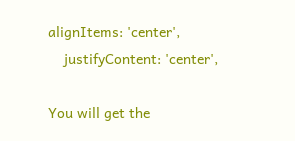alignItems: 'center',
    justifyContent: 'center',

You will get the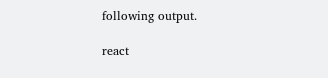following output.

react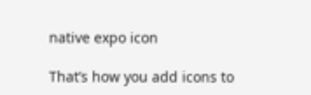native expo icon

That’s how you add icons to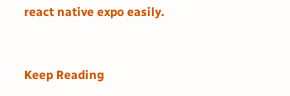react native expo easily.


Keep Reading